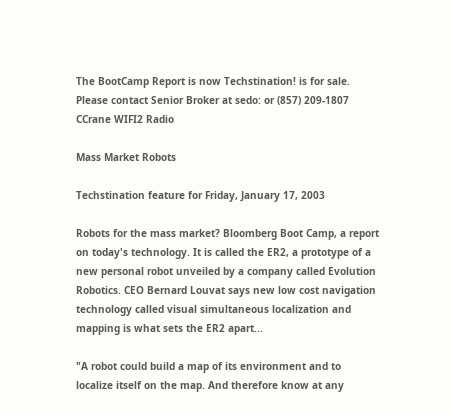The BootCamp Report is now Techstination! is for sale. Please contact Senior Broker at sedo: or (857) 209-1807
CCrane WIFI2 Radio

Mass Market Robots

Techstination feature for Friday, January 17, 2003

Robots for the mass market? Bloomberg Boot Camp, a report on today's technology. It is called the ER2, a prototype of a new personal robot unveiled by a company called Evolution Robotics. CEO Bernard Louvat says new low cost navigation technology called visual simultaneous localization and mapping is what sets the ER2 apart...

"A robot could build a map of its environment and to localize itself on the map. And therefore know at any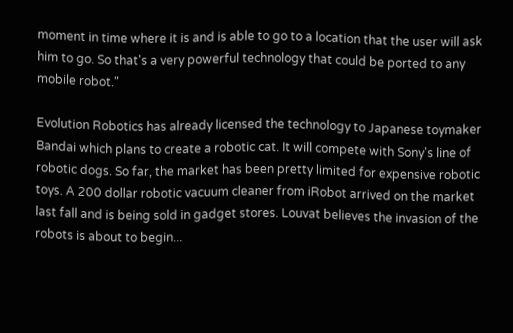moment in time where it is and is able to go to a location that the user will ask him to go. So that's a very powerful technology that could be ported to any mobile robot."

Evolution Robotics has already licensed the technology to Japanese toymaker Bandai which plans to create a robotic cat. It will compete with Sony's line of robotic dogs. So far, the market has been pretty limited for expensive robotic toys. A 200 dollar robotic vacuum cleaner from iRobot arrived on the market last fall and is being sold in gadget stores. Louvat believes the invasion of the robots is about to begin...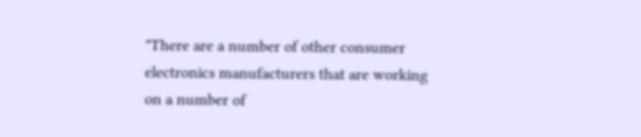"There are a number of other consumer electronics manufacturers that are working on a number of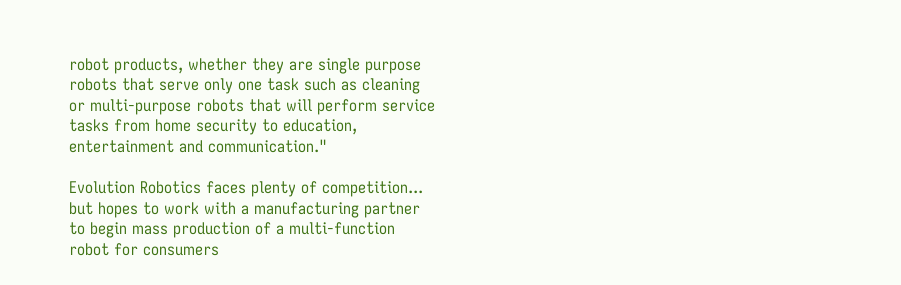robot products, whether they are single purpose robots that serve only one task such as cleaning or multi-purpose robots that will perform service tasks from home security to education, entertainment and communication."

Evolution Robotics faces plenty of competition... but hopes to work with a manufacturing partner to begin mass production of a multi-function robot for consumers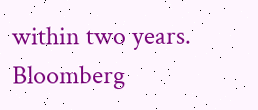within two years. Bloomberg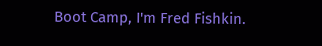Boot Camp, I'm Fred Fishkin.